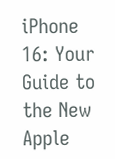iPhone 16: Your Guide to the New Apple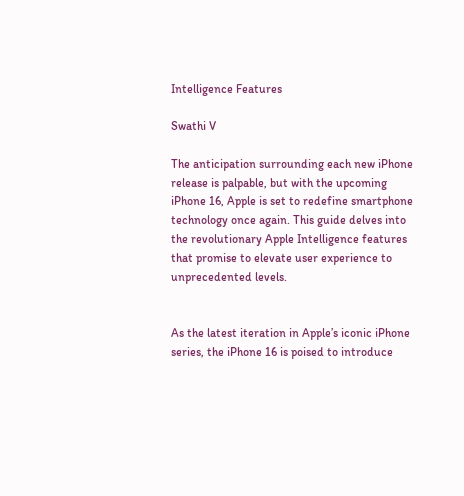Intelligence Features

Swathi V

The anticipation surrounding each new iPhone release is palpable, but with the upcoming iPhone 16, Apple is set to redefine smartphone technology once again. This guide delves into the revolutionary Apple Intelligence features that promise to elevate user experience to unprecedented levels.


As the latest iteration in Apple’s iconic iPhone series, the iPhone 16 is poised to introduce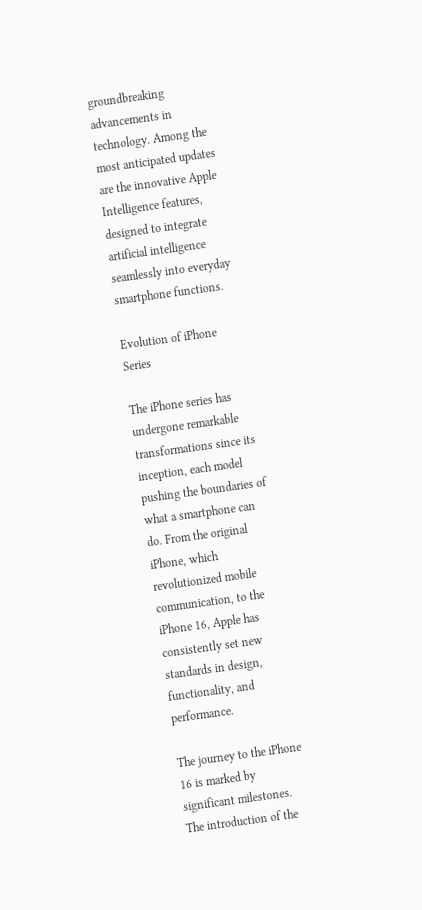groundbreaking advancements in technology. Among the most anticipated updates are the innovative Apple Intelligence features, designed to integrate artificial intelligence seamlessly into everyday smartphone functions.

Evolution of iPhone Series

The iPhone series has undergone remarkable transformations since its inception, each model pushing the boundaries of what a smartphone can do. From the original iPhone, which revolutionized mobile communication, to the iPhone 16, Apple has consistently set new standards in design, functionality, and performance.

The journey to the iPhone 16 is marked by significant milestones. The introduction of the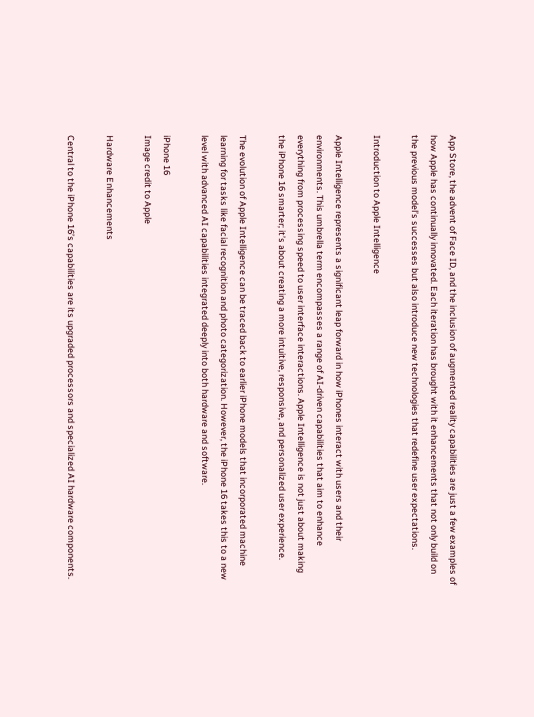App Store, the advent of Face ID, and the inclusion of augmented reality capabilities are just a few examples of how Apple has continually innovated. Each iteration has brought with it enhancements that not only build on the previous model’s successes but also introduce new technologies that redefine user expectations.

Introduction to Apple Intelligence

Apple Intelligence represents a significant leap forward in how iPhones interact with users and their environments. This umbrella term encompasses a range of AI-driven capabilities that aim to enhance everything from processing speed to user interface interactions. Apple Intelligence is not just about making the iPhone 16 smarter; it’s about creating a more intuitive, responsive, and personalized user experience.

The evolution of Apple Intelligence can be traced back to earlier iPhone models that incorporated machine learning for tasks like facial recognition and photo categorization. However, the iPhone 16 takes this to a new level with advanced AI capabilities integrated deeply into both hardware and software.

iPhone 16
Image credit to Apple

Hardware Enhancements

Central to the iPhone 16’s capabilities are its upgraded processors and specialized AI hardware components.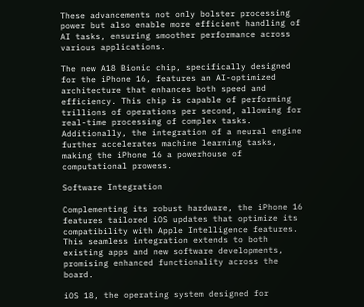These advancements not only bolster processing power but also enable more efficient handling of AI tasks, ensuring smoother performance across various applications.

The new A18 Bionic chip, specifically designed for the iPhone 16, features an AI-optimized architecture that enhances both speed and efficiency. This chip is capable of performing trillions of operations per second, allowing for real-time processing of complex tasks. Additionally, the integration of a neural engine further accelerates machine learning tasks, making the iPhone 16 a powerhouse of computational prowess.

Software Integration

Complementing its robust hardware, the iPhone 16 features tailored iOS updates that optimize its compatibility with Apple Intelligence features. This seamless integration extends to both existing apps and new software developments, promising enhanced functionality across the board.

iOS 18, the operating system designed for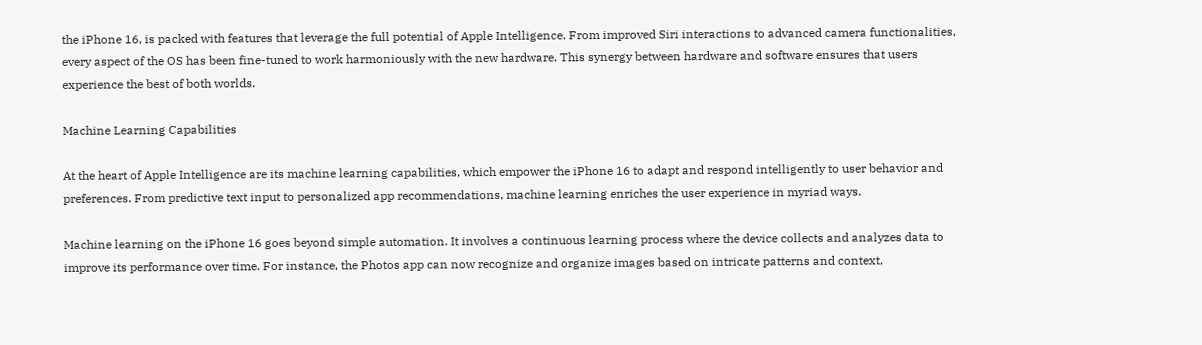the iPhone 16, is packed with features that leverage the full potential of Apple Intelligence. From improved Siri interactions to advanced camera functionalities, every aspect of the OS has been fine-tuned to work harmoniously with the new hardware. This synergy between hardware and software ensures that users experience the best of both worlds.

Machine Learning Capabilities

At the heart of Apple Intelligence are its machine learning capabilities, which empower the iPhone 16 to adapt and respond intelligently to user behavior and preferences. From predictive text input to personalized app recommendations, machine learning enriches the user experience in myriad ways.

Machine learning on the iPhone 16 goes beyond simple automation. It involves a continuous learning process where the device collects and analyzes data to improve its performance over time. For instance, the Photos app can now recognize and organize images based on intricate patterns and context,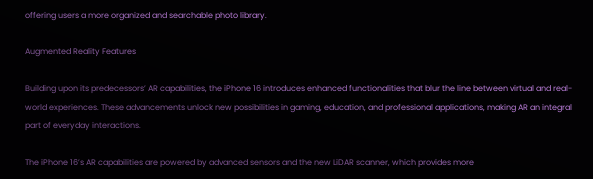offering users a more organized and searchable photo library.

Augmented Reality Features

Building upon its predecessors’ AR capabilities, the iPhone 16 introduces enhanced functionalities that blur the line between virtual and real-world experiences. These advancements unlock new possibilities in gaming, education, and professional applications, making AR an integral part of everyday interactions.

The iPhone 16’s AR capabilities are powered by advanced sensors and the new LiDAR scanner, which provides more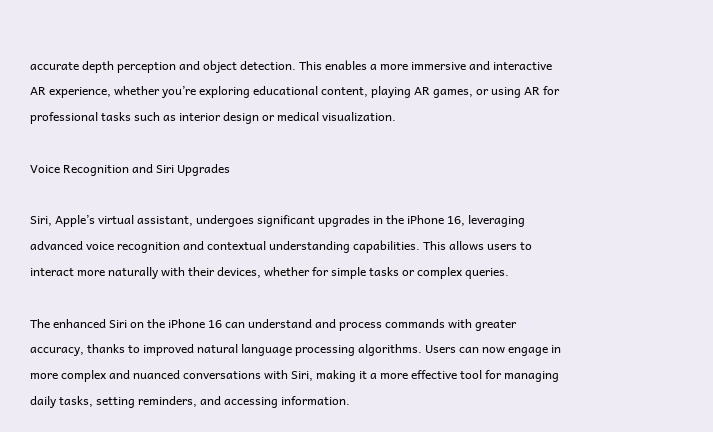accurate depth perception and object detection. This enables a more immersive and interactive AR experience, whether you’re exploring educational content, playing AR games, or using AR for professional tasks such as interior design or medical visualization.

Voice Recognition and Siri Upgrades

Siri, Apple’s virtual assistant, undergoes significant upgrades in the iPhone 16, leveraging advanced voice recognition and contextual understanding capabilities. This allows users to interact more naturally with their devices, whether for simple tasks or complex queries.

The enhanced Siri on the iPhone 16 can understand and process commands with greater accuracy, thanks to improved natural language processing algorithms. Users can now engage in more complex and nuanced conversations with Siri, making it a more effective tool for managing daily tasks, setting reminders, and accessing information.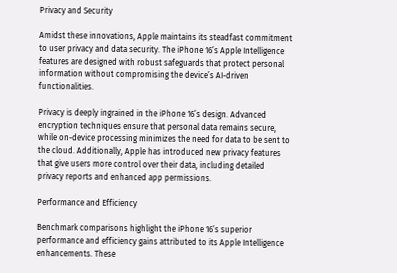Privacy and Security

Amidst these innovations, Apple maintains its steadfast commitment to user privacy and data security. The iPhone 16’s Apple Intelligence features are designed with robust safeguards that protect personal information without compromising the device’s AI-driven functionalities.

Privacy is deeply ingrained in the iPhone 16’s design. Advanced encryption techniques ensure that personal data remains secure, while on-device processing minimizes the need for data to be sent to the cloud. Additionally, Apple has introduced new privacy features that give users more control over their data, including detailed privacy reports and enhanced app permissions.

Performance and Efficiency

Benchmark comparisons highlight the iPhone 16’s superior performance and efficiency gains attributed to its Apple Intelligence enhancements. These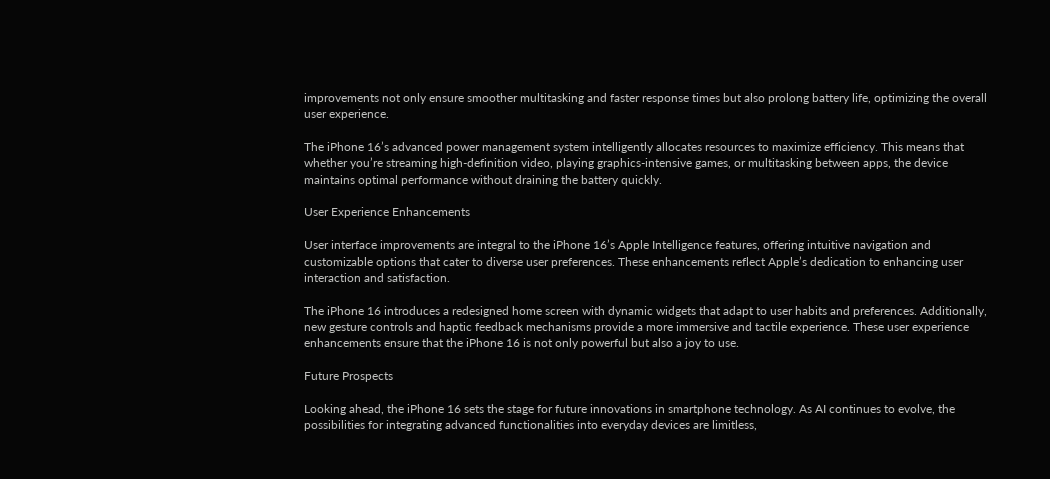improvements not only ensure smoother multitasking and faster response times but also prolong battery life, optimizing the overall user experience.

The iPhone 16’s advanced power management system intelligently allocates resources to maximize efficiency. This means that whether you’re streaming high-definition video, playing graphics-intensive games, or multitasking between apps, the device maintains optimal performance without draining the battery quickly.

User Experience Enhancements

User interface improvements are integral to the iPhone 16’s Apple Intelligence features, offering intuitive navigation and customizable options that cater to diverse user preferences. These enhancements reflect Apple’s dedication to enhancing user interaction and satisfaction.

The iPhone 16 introduces a redesigned home screen with dynamic widgets that adapt to user habits and preferences. Additionally, new gesture controls and haptic feedback mechanisms provide a more immersive and tactile experience. These user experience enhancements ensure that the iPhone 16 is not only powerful but also a joy to use.

Future Prospects

Looking ahead, the iPhone 16 sets the stage for future innovations in smartphone technology. As AI continues to evolve, the possibilities for integrating advanced functionalities into everyday devices are limitless,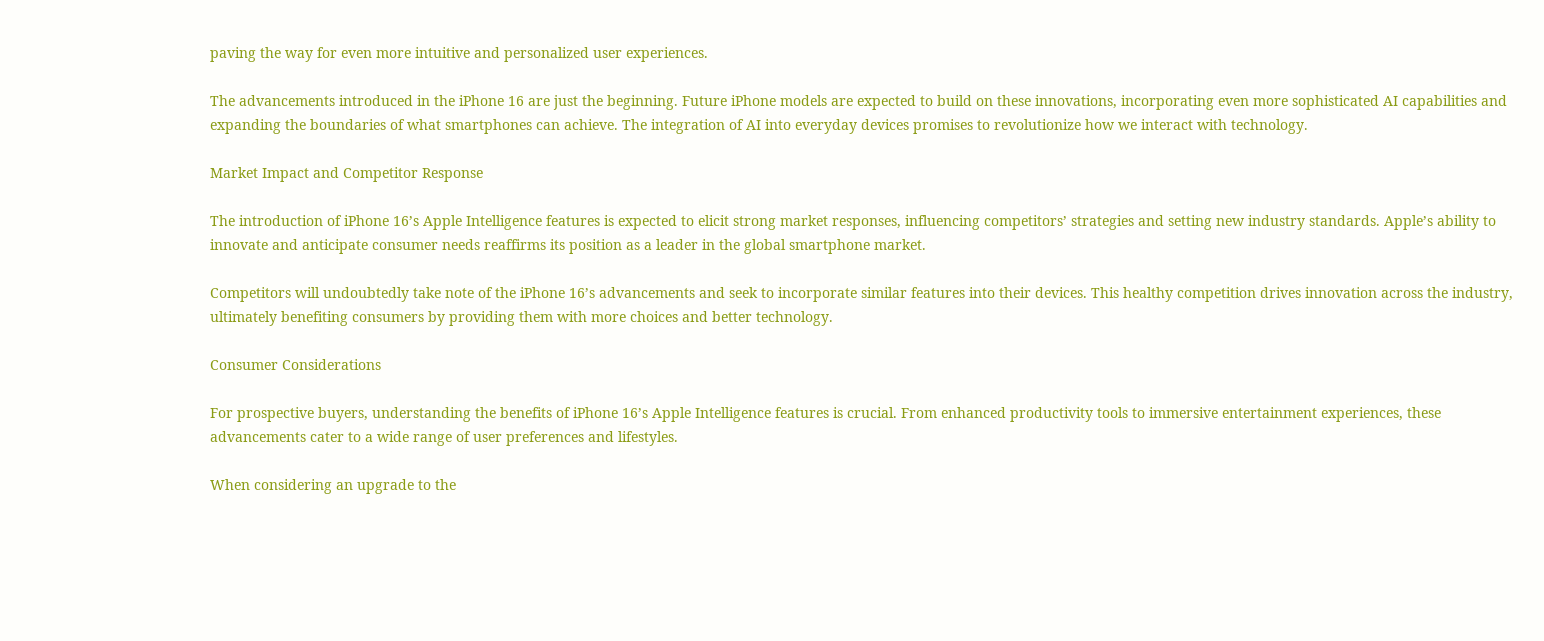paving the way for even more intuitive and personalized user experiences.

The advancements introduced in the iPhone 16 are just the beginning. Future iPhone models are expected to build on these innovations, incorporating even more sophisticated AI capabilities and expanding the boundaries of what smartphones can achieve. The integration of AI into everyday devices promises to revolutionize how we interact with technology.

Market Impact and Competitor Response

The introduction of iPhone 16’s Apple Intelligence features is expected to elicit strong market responses, influencing competitors’ strategies and setting new industry standards. Apple’s ability to innovate and anticipate consumer needs reaffirms its position as a leader in the global smartphone market.

Competitors will undoubtedly take note of the iPhone 16’s advancements and seek to incorporate similar features into their devices. This healthy competition drives innovation across the industry, ultimately benefiting consumers by providing them with more choices and better technology.

Consumer Considerations

For prospective buyers, understanding the benefits of iPhone 16’s Apple Intelligence features is crucial. From enhanced productivity tools to immersive entertainment experiences, these advancements cater to a wide range of user preferences and lifestyles.

When considering an upgrade to the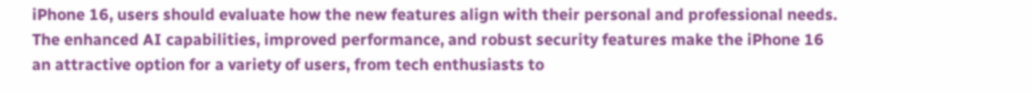iPhone 16, users should evaluate how the new features align with their personal and professional needs. The enhanced AI capabilities, improved performance, and robust security features make the iPhone 16 an attractive option for a variety of users, from tech enthusiasts to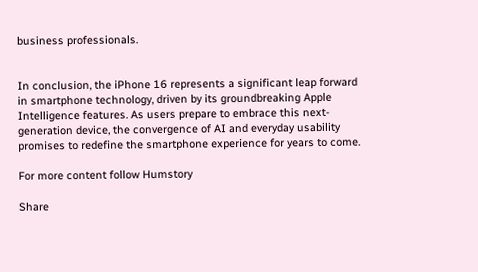business professionals.


In conclusion, the iPhone 16 represents a significant leap forward in smartphone technology, driven by its groundbreaking Apple Intelligence features. As users prepare to embrace this next-generation device, the convergence of AI and everyday usability promises to redefine the smartphone experience for years to come.

For more content follow Humstory

Share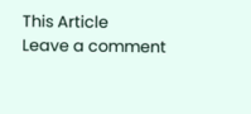This Article
Leave a comment